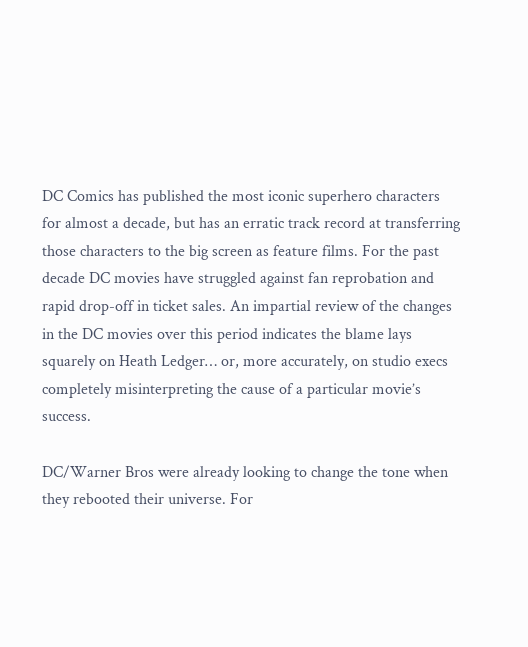DC Comics has published the most iconic superhero characters for almost a decade, but has an erratic track record at transferring those characters to the big screen as feature films. For the past decade DC movies have struggled against fan reprobation and rapid drop-off in ticket sales. An impartial review of the changes in the DC movies over this period indicates the blame lays squarely on Heath Ledger… or, more accurately, on studio execs completely misinterpreting the cause of a particular movie’s success.

DC/Warner Bros were already looking to change the tone when they rebooted their universe. For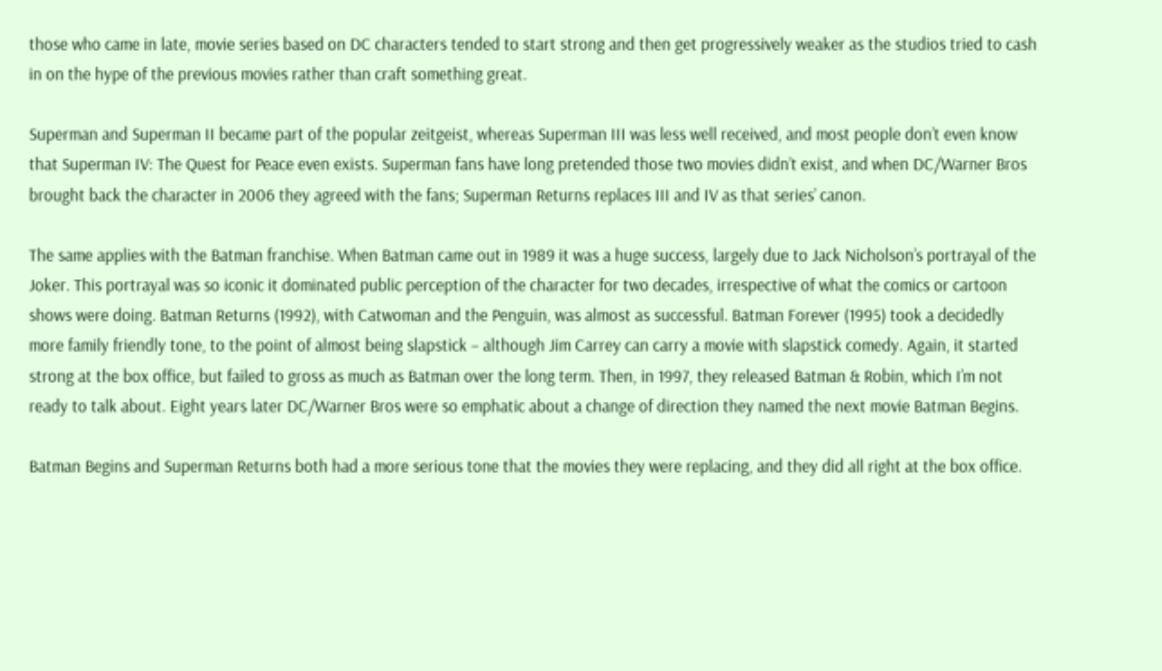those who came in late, movie series based on DC characters tended to start strong and then get progressively weaker as the studios tried to cash in on the hype of the previous movies rather than craft something great.

Superman and Superman II became part of the popular zeitgeist, whereas Superman III was less well received, and most people don’t even know that Superman IV: The Quest for Peace even exists. Superman fans have long pretended those two movies didn’t exist, and when DC/Warner Bros brought back the character in 2006 they agreed with the fans; Superman Returns replaces III and IV as that series’ canon.

The same applies with the Batman franchise. When Batman came out in 1989 it was a huge success, largely due to Jack Nicholson’s portrayal of the Joker. This portrayal was so iconic it dominated public perception of the character for two decades, irrespective of what the comics or cartoon shows were doing. Batman Returns (1992), with Catwoman and the Penguin, was almost as successful. Batman Forever (1995) took a decidedly more family friendly tone, to the point of almost being slapstick – although Jim Carrey can carry a movie with slapstick comedy. Again, it started strong at the box office, but failed to gross as much as Batman over the long term. Then, in 1997, they released Batman & Robin, which I’m not ready to talk about. Eight years later DC/Warner Bros were so emphatic about a change of direction they named the next movie Batman Begins.

Batman Begins and Superman Returns both had a more serious tone that the movies they were replacing, and they did all right at the box office.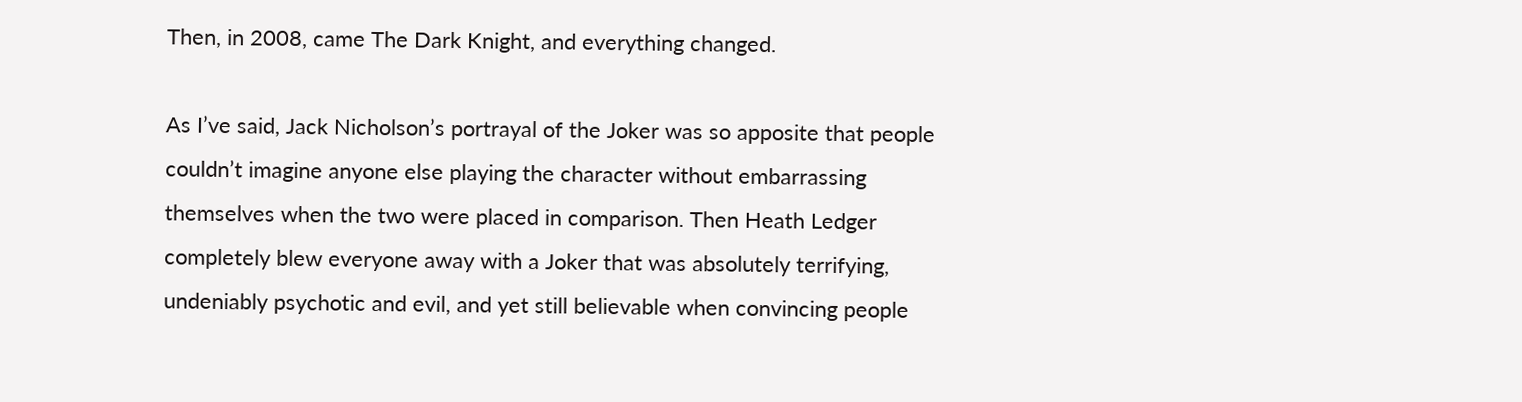Then, in 2008, came The Dark Knight, and everything changed.

As I’ve said, Jack Nicholson’s portrayal of the Joker was so apposite that people couldn’t imagine anyone else playing the character without embarrassing themselves when the two were placed in comparison. Then Heath Ledger completely blew everyone away with a Joker that was absolutely terrifying, undeniably psychotic and evil, and yet still believable when convincing people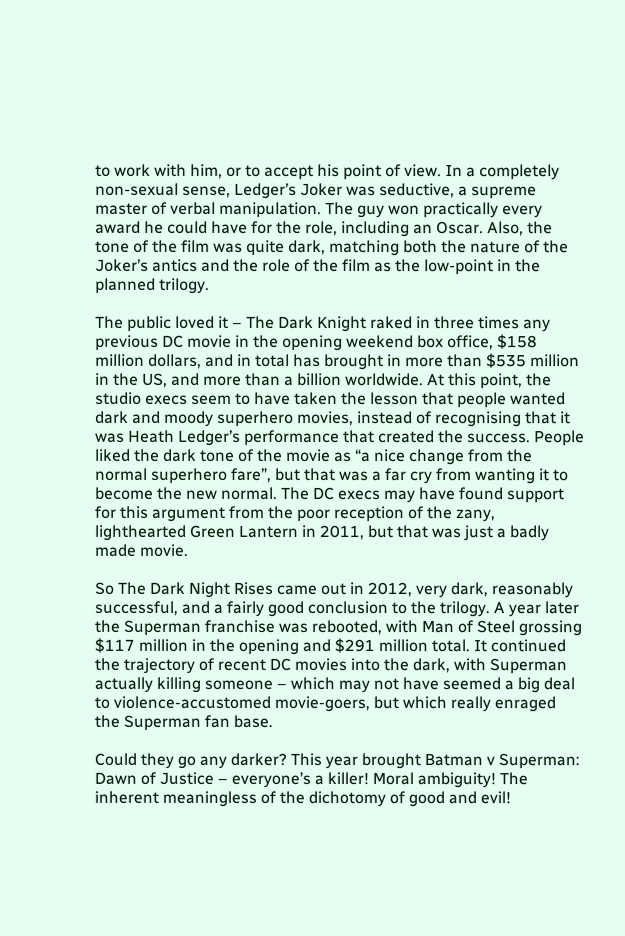to work with him, or to accept his point of view. In a completely non-sexual sense, Ledger’s Joker was seductive, a supreme master of verbal manipulation. The guy won practically every award he could have for the role, including an Oscar. Also, the tone of the film was quite dark, matching both the nature of the Joker’s antics and the role of the film as the low-point in the planned trilogy.

The public loved it – The Dark Knight raked in three times any previous DC movie in the opening weekend box office, $158 million dollars, and in total has brought in more than $535 million in the US, and more than a billion worldwide. At this point, the studio execs seem to have taken the lesson that people wanted dark and moody superhero movies, instead of recognising that it was Heath Ledger’s performance that created the success. People liked the dark tone of the movie as “a nice change from the normal superhero fare”, but that was a far cry from wanting it to become the new normal. The DC execs may have found support for this argument from the poor reception of the zany, lighthearted Green Lantern in 2011, but that was just a badly made movie.

So The Dark Night Rises came out in 2012, very dark, reasonably successful, and a fairly good conclusion to the trilogy. A year later the Superman franchise was rebooted, with Man of Steel grossing $117 million in the opening and $291 million total. It continued the trajectory of recent DC movies into the dark, with Superman actually killing someone – which may not have seemed a big deal to violence-accustomed movie-goers, but which really enraged the Superman fan base.

Could they go any darker? This year brought Batman v Superman: Dawn of Justice – everyone’s a killer! Moral ambiguity! The inherent meaningless of the dichotomy of good and evil!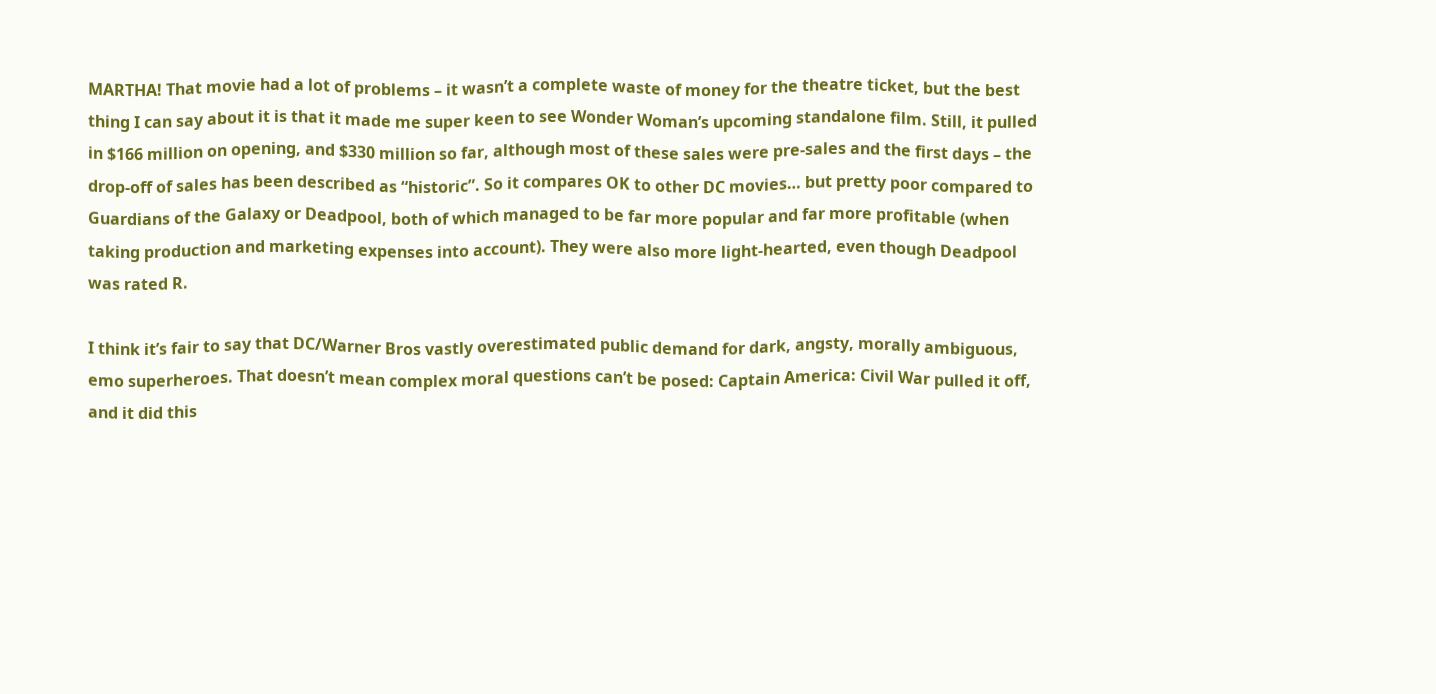MARTHA! That movie had a lot of problems – it wasn’t a complete waste of money for the theatre ticket, but the best thing I can say about it is that it made me super keen to see Wonder Woman’s upcoming standalone film. Still, it pulled in $166 million on opening, and $330 million so far, although most of these sales were pre-sales and the first days – the drop-off of sales has been described as “historic”. So it compares OK to other DC movies… but pretty poor compared to Guardians of the Galaxy or Deadpool, both of which managed to be far more popular and far more profitable (when taking production and marketing expenses into account). They were also more light-hearted, even though Deadpool was rated R.

I think it’s fair to say that DC/Warner Bros vastly overestimated public demand for dark, angsty, morally ambiguous, emo superheroes. That doesn’t mean complex moral questions can’t be posed: Captain America: Civil War pulled it off, and it did this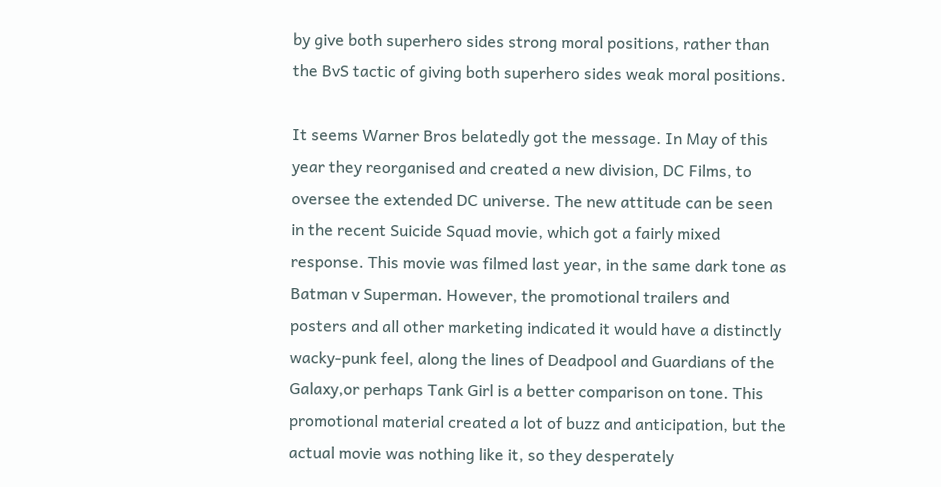by give both superhero sides strong moral positions, rather than the BvS tactic of giving both superhero sides weak moral positions.

It seems Warner Bros belatedly got the message. In May of this year they reorganised and created a new division, DC Films, to oversee the extended DC universe. The new attitude can be seen in the recent Suicide Squad movie, which got a fairly mixed response. This movie was filmed last year, in the same dark tone as Batman v Superman. However, the promotional trailers and posters and all other marketing indicated it would have a distinctly wacky-punk feel, along the lines of Deadpool and Guardians of the Galaxy,or perhaps Tank Girl is a better comparison on tone. This promotional material created a lot of buzz and anticipation, but the actual movie was nothing like it, so they desperately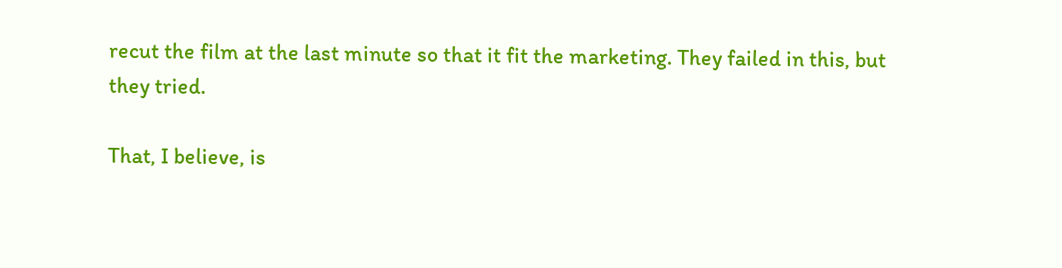recut the film at the last minute so that it fit the marketing. They failed in this, but they tried.

That, I believe, is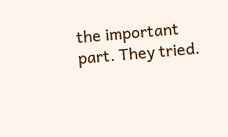the important part. They tried.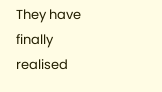They have finally realised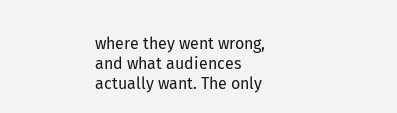where they went wrong, and what audiences actually want. The only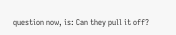question now, is: Can they pull it off?